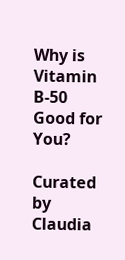Why is Vitamin B-50 Good for You?

Curated by Claudia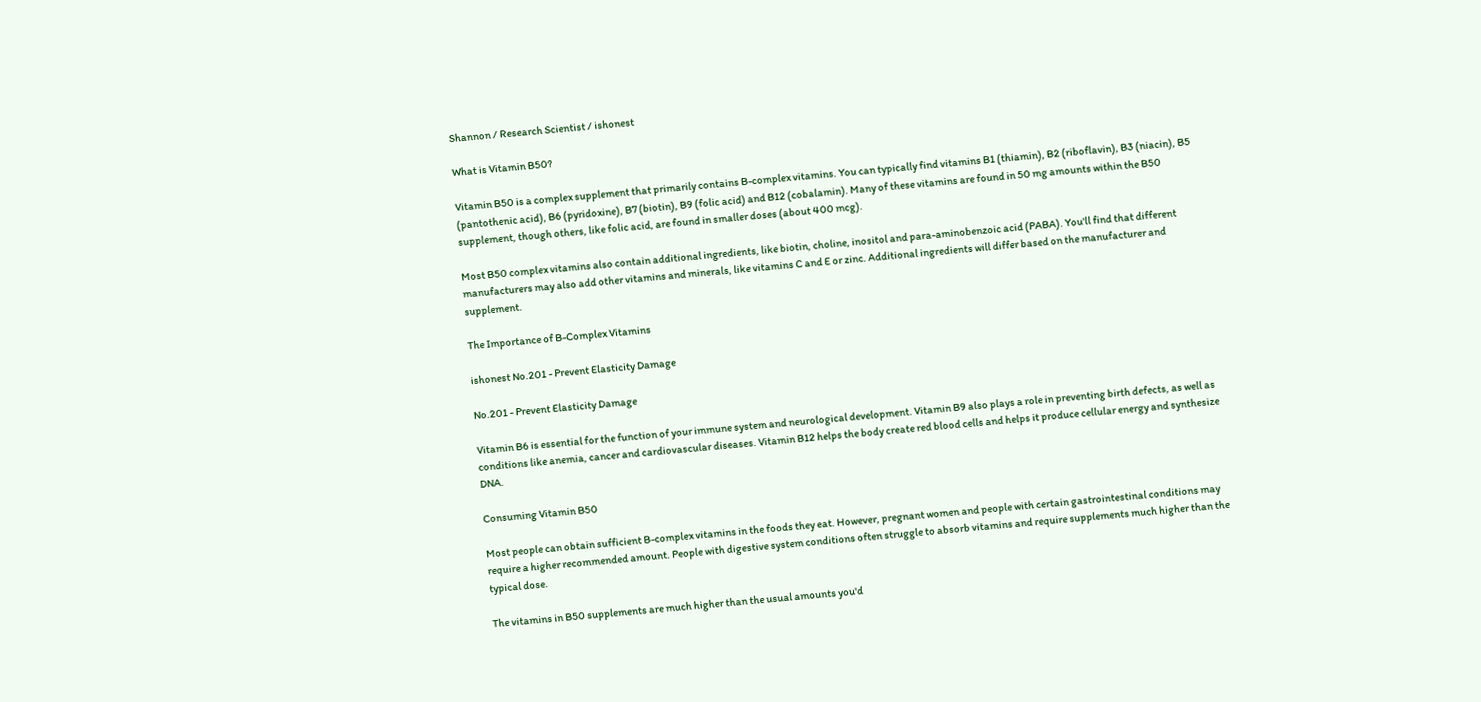Shannon / Research Scientist / ishonest

What is Vitamin B50?

Vitamin B50 is a complex supplement that primarily contains B-complex vitamins. You can typically find vitamins B1 (thiamin), B2 (riboflavin), B3 (niacin), B5 (pantothenic acid), B6 (pyridoxine), B7 (biotin), B9 (folic acid) and B12 (cobalamin). Many of these vitamins are found in 50 mg amounts within the B50 supplement, though others, like folic acid, are found in smaller doses (about 400 mcg).

Most B50 complex vitamins also contain additional ingredients, like biotin, choline, inositol and para-aminobenzoic acid (PABA). You'll find that different manufacturers may also add other vitamins and minerals, like vitamins C and E or zinc. Additional ingredients will differ based on the manufacturer and supplement.

The Importance of B-Complex Vitamins

ishonest No.201 - Prevent Elasticity Damage

No.201 - Prevent Elasticity Damage

Vitamin B6 is essential for the function of your immune system and neurological development. Vitamin B9 also plays a role in preventing birth defects, as well as conditions like anemia, cancer and cardiovascular diseases. Vitamin B12 helps the body create red blood cells and helps it produce cellular energy and synthesize DNA.

Consuming Vitamin B50

Most people can obtain sufficient B-complex vitamins in the foods they eat. However, pregnant women and people with certain gastrointestinal conditions may require a higher recommended amount. People with digestive system conditions often struggle to absorb vitamins and require supplements much higher than the typical dose.

The vitamins in B50 supplements are much higher than the usual amounts you'd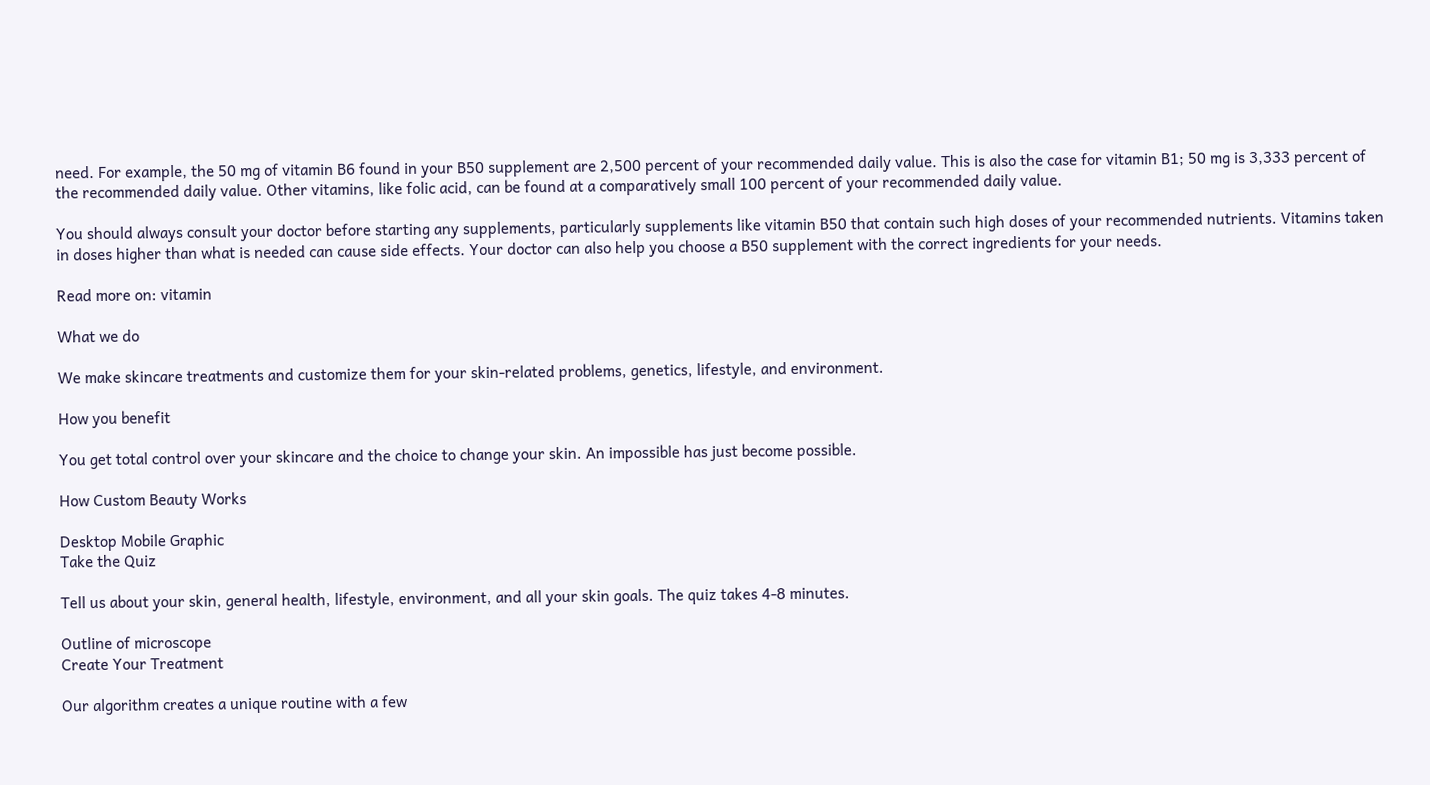need. For example, the 50 mg of vitamin B6 found in your B50 supplement are 2,500 percent of your recommended daily value. This is also the case for vitamin B1; 50 mg is 3,333 percent of the recommended daily value. Other vitamins, like folic acid, can be found at a comparatively small 100 percent of your recommended daily value.

You should always consult your doctor before starting any supplements, particularly supplements like vitamin B50 that contain such high doses of your recommended nutrients. Vitamins taken in doses higher than what is needed can cause side effects. Your doctor can also help you choose a B50 supplement with the correct ingredients for your needs.

Read more on: vitamin

What we do

We make skincare treatments and customize them for your skin-related problems, genetics, lifestyle, and environment.

How you benefit

You get total control over your skincare and the choice to change your skin. An impossible has just become possible.

How Custom Beauty Works

Desktop Mobile Graphic
Take the Quiz

Tell us about your skin, general health, lifestyle, environment, and all your skin goals. The quiz takes 4-8 minutes.

Outline of microscope
Create Your Treatment

Our algorithm creates a unique routine with a few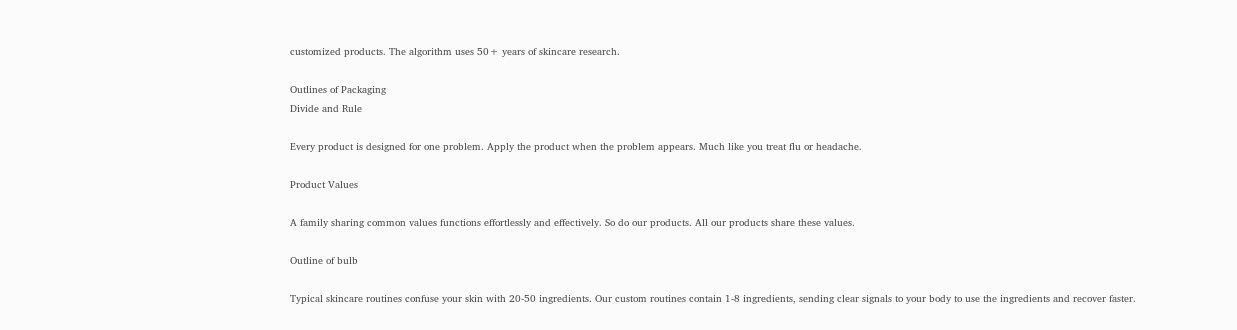customized products. The algorithm uses 50+ years of skincare research.

Outlines of Packaging
Divide and Rule

Every product is designed for one problem. Apply the product when the problem appears. Much like you treat flu or headache.

Product Values

A family sharing common values functions effortlessly and effectively. So do our products. All our products share these values.

Outline of bulb

Typical skincare routines confuse your skin with 20-50 ingredients. Our custom routines contain 1-8 ingredients, sending clear signals to your body to use the ingredients and recover faster.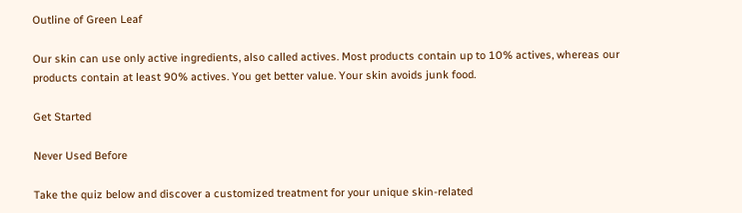Outline of Green Leaf

Our skin can use only active ingredients, also called actives. Most products contain up to 10% actives, whereas our products contain at least 90% actives. You get better value. Your skin avoids junk food.

Get Started

Never Used Before

Take the quiz below and discover a customized treatment for your unique skin-related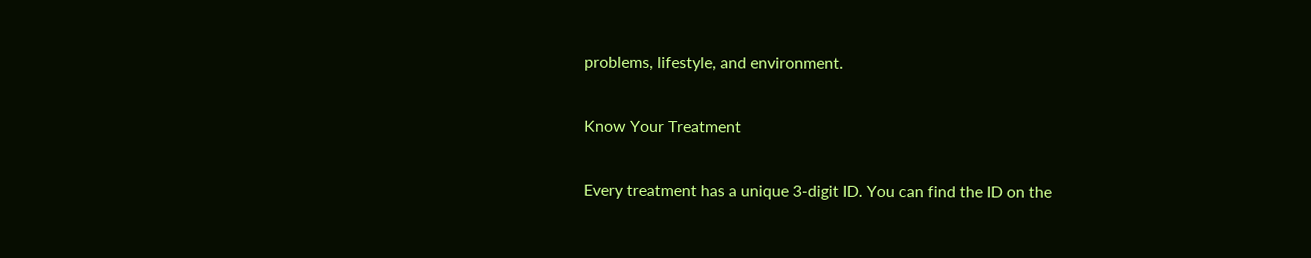problems, lifestyle, and environment.

Know Your Treatment

Every treatment has a unique 3-digit ID. You can find the ID on the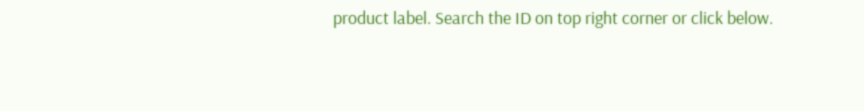product label. Search the ID on top right corner or click below.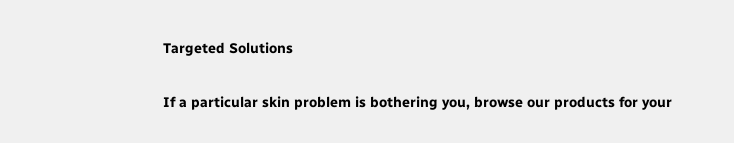Targeted Solutions

If a particular skin problem is bothering you, browse our products for your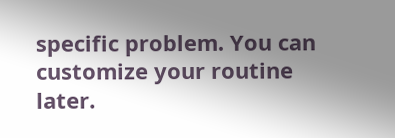specific problem. You can customize your routine later.